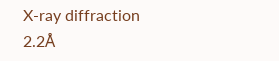X-ray diffraction
2.2Å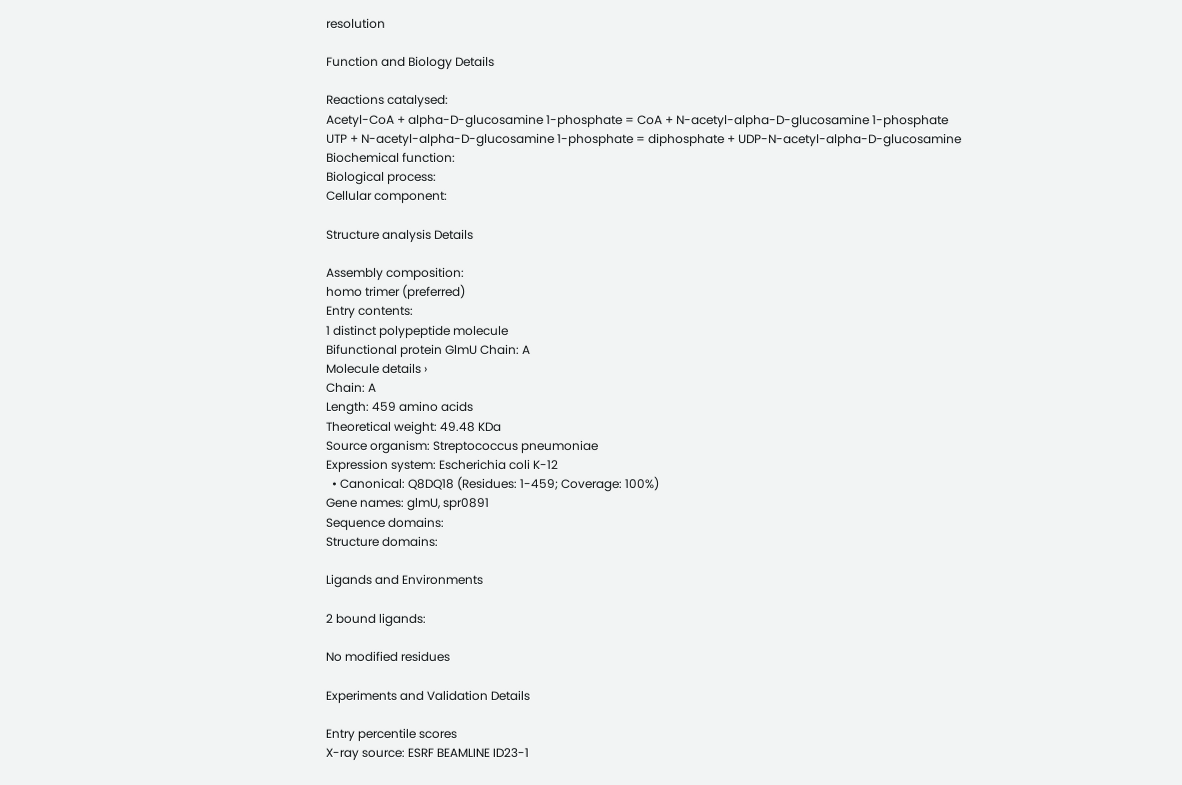resolution

Function and Biology Details

Reactions catalysed:
Acetyl-CoA + alpha-D-glucosamine 1-phosphate = CoA + N-acetyl-alpha-D-glucosamine 1-phosphate
UTP + N-acetyl-alpha-D-glucosamine 1-phosphate = diphosphate + UDP-N-acetyl-alpha-D-glucosamine
Biochemical function:
Biological process:
Cellular component:

Structure analysis Details

Assembly composition:
homo trimer (preferred)
Entry contents:
1 distinct polypeptide molecule
Bifunctional protein GlmU Chain: A
Molecule details ›
Chain: A
Length: 459 amino acids
Theoretical weight: 49.48 KDa
Source organism: Streptococcus pneumoniae
Expression system: Escherichia coli K-12
  • Canonical: Q8DQ18 (Residues: 1-459; Coverage: 100%)
Gene names: glmU, spr0891
Sequence domains:
Structure domains:

Ligands and Environments

2 bound ligands:

No modified residues

Experiments and Validation Details

Entry percentile scores
X-ray source: ESRF BEAMLINE ID23-1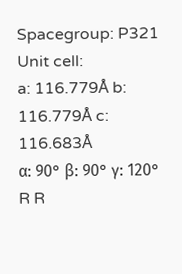Spacegroup: P321
Unit cell:
a: 116.779Å b: 116.779Å c: 116.683Å
α: 90° β: 90° γ: 120°
R R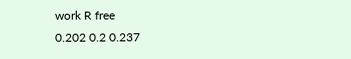work R free
0.202 0.2 0.237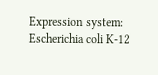Expression system: Escherichia coli K-12